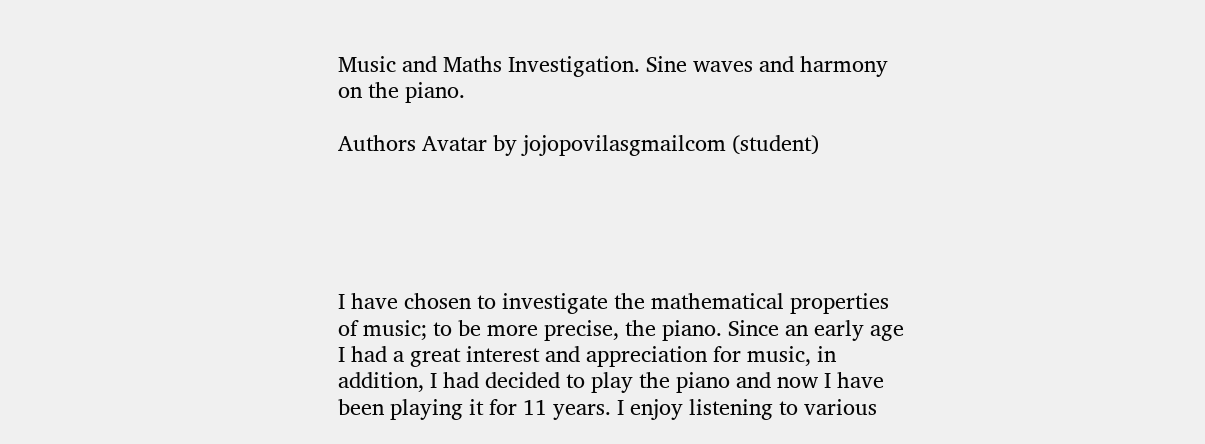Music and Maths Investigation. Sine waves and harmony on the piano.

Authors Avatar by jojopovilasgmailcom (student)





I have chosen to investigate the mathematical properties of music; to be more precise, the piano. Since an early age I had a great interest and appreciation for music, in addition, I had decided to play the piano and now I have been playing it for 11 years. I enjoy listening to various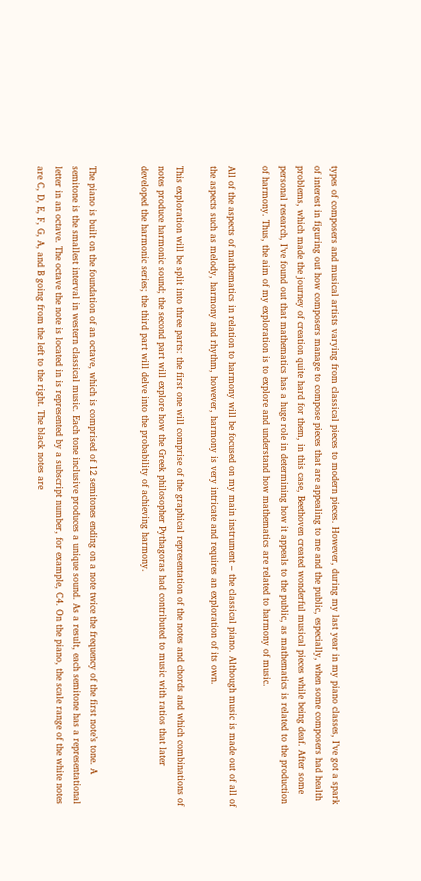types of composers and musical artists varying from classical pieces to modern pieces. However, during my last year in my piano classes, I’ve got a spark of interest in figuring out how composers manage to compose pieces that are appealing to me and the public, especially, when some composers had health problems, which made the journey of creation quite hard for them, in this case, Beethoven created wonderful musical pieces while being deaf. After some personal research, I’ve found out that mathematics has a huge role in determining how it appeals to the public, as mathematics is related to the production of harmony. Thus, the aim of my exploration is to explore and understand how mathematics are related to harmony of music.

All of the aspects of mathematics in relation to harmony will be focused on my main instrument – the classical piano. Although music is made out of all of the aspects such as melody, harmony and rhythm, however, harmony is very intricate and requires an exploration of its own.

This exploration will be split into three parts: the first one will comprise of the graphical representation of the notes and chords and which combinations of notes produce harmonic sound; the second part will explore how the Greek philosopher Pythagoras had contributed to music with ratios that later developed the harmonic series; the third part will delve into the probability of achieving harmony.


The piano is built on the foundation of an octave, which is comprised of 12 semitones ending on a note twice the frequency of the first note’s tone. A semitone is the smallest interval in western classical music. Each tone inclusive produces a unique sound. As a result, each semitone has a representational letter in an octave. The octave the note is located in is represented by a subscript number, for example, C4. On the piano, the scale range of the white notes are C, D, E, F, G, A, and B going from the left to the right. The black notes are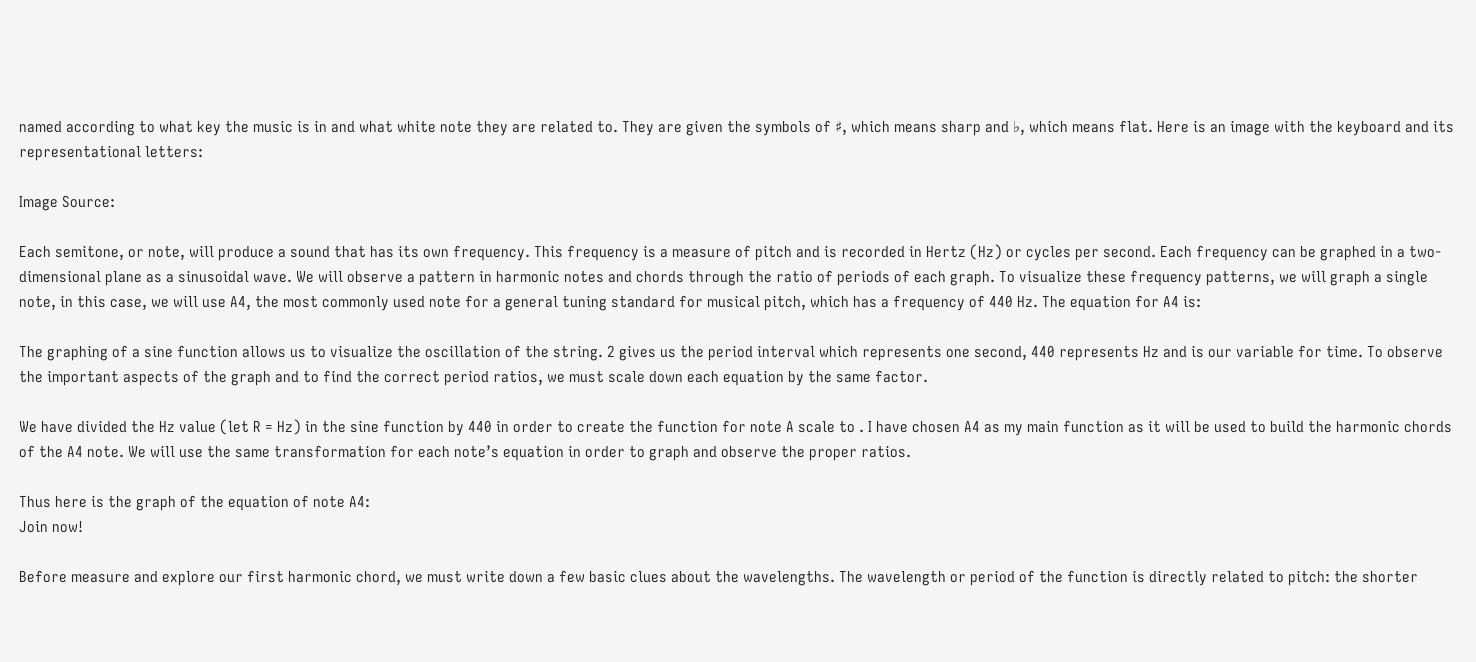named according to what key the music is in and what white note they are related to. They are given the symbols of ♯, which means sharp and ♭, which means flat. Here is an image with the keyboard and its representational letters:

Image Source:

Each semitone, or note, will produce a sound that has its own frequency. This frequency is a measure of pitch and is recorded in Hertz (Hz) or cycles per second. Each frequency can be graphed in a two-dimensional plane as a sinusoidal wave. We will observe a pattern in harmonic notes and chords through the ratio of periods of each graph. To visualize these frequency patterns, we will graph a single note, in this case, we will use A4, the most commonly used note for a general tuning standard for musical pitch, which has a frequency of 440 Hz. The equation for A4 is:

The graphing of a sine function allows us to visualize the oscillation of the string. 2 gives us the period interval which represents one second, 440 represents Hz and is our variable for time. To observe the important aspects of the graph and to find the correct period ratios, we must scale down each equation by the same factor.

We have divided the Hz value (let R = Hz) in the sine function by 440 in order to create the function for note A scale to . I have chosen A4 as my main function as it will be used to build the harmonic chords of the A4 note. We will use the same transformation for each note’s equation in order to graph and observe the proper ratios.

Thus here is the graph of the equation of note A4:
Join now!

Before measure and explore our first harmonic chord, we must write down a few basic clues about the wavelengths. The wavelength or period of the function is directly related to pitch: the shorter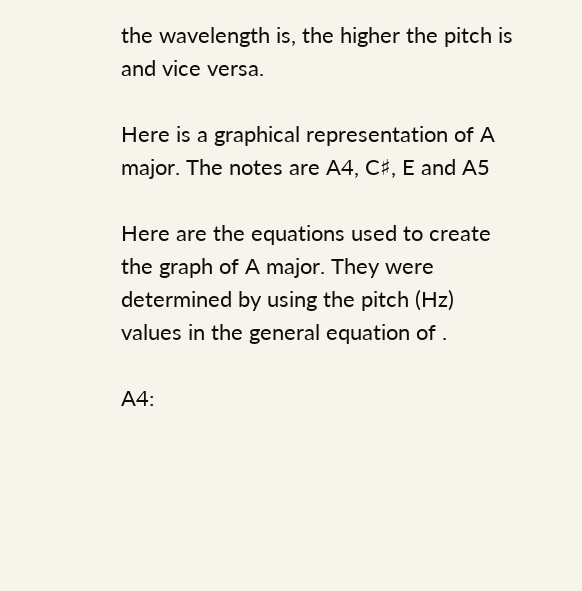the wavelength is, the higher the pitch is and vice versa.

Here is a graphical representation of A major. The notes are A4, C♯, E and A5

Here are the equations used to create the graph of A major. They were determined by using the pitch (Hz) values in the general equation of .

A4: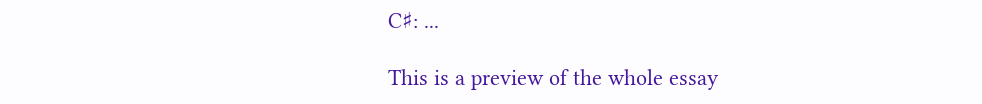C♯: ...

This is a preview of the whole essay